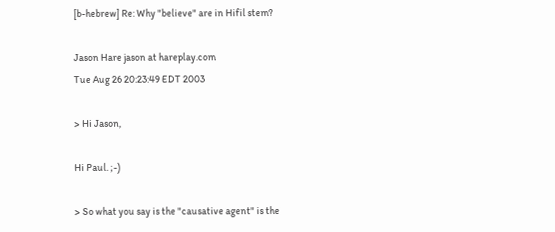[b-hebrew] Re: Why "believe" are in Hifil stem?

Jason Hare jason at hareplay.com
Tue Aug 26 20:23:49 EDT 2003

> Hi Jason,

Hi Paul. ;-)

> So what you say is the "causative agent" is the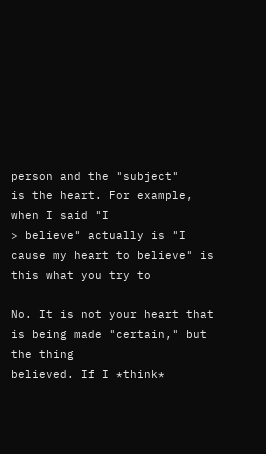person and the "subject"
is the heart. For example, when I said "I
> believe" actually is "I cause my heart to believe" is this what you try to

No. It is not your heart that is being made "certain," but the thing
believed. If I *think*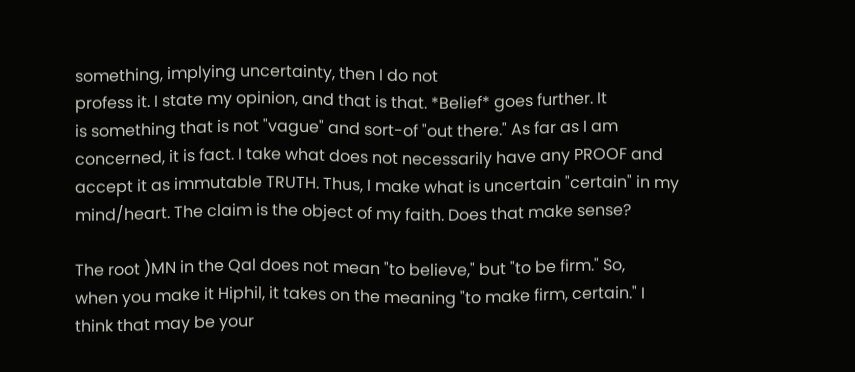something, implying uncertainty, then I do not
profess it. I state my opinion, and that is that. *Belief* goes further. It
is something that is not "vague" and sort-of "out there." As far as I am
concerned, it is fact. I take what does not necessarily have any PROOF and
accept it as immutable TRUTH. Thus, I make what is uncertain "certain" in my
mind/heart. The claim is the object of my faith. Does that make sense?

The root )MN in the Qal does not mean "to believe," but "to be firm." So,
when you make it Hiphil, it takes on the meaning "to make firm, certain." I
think that may be your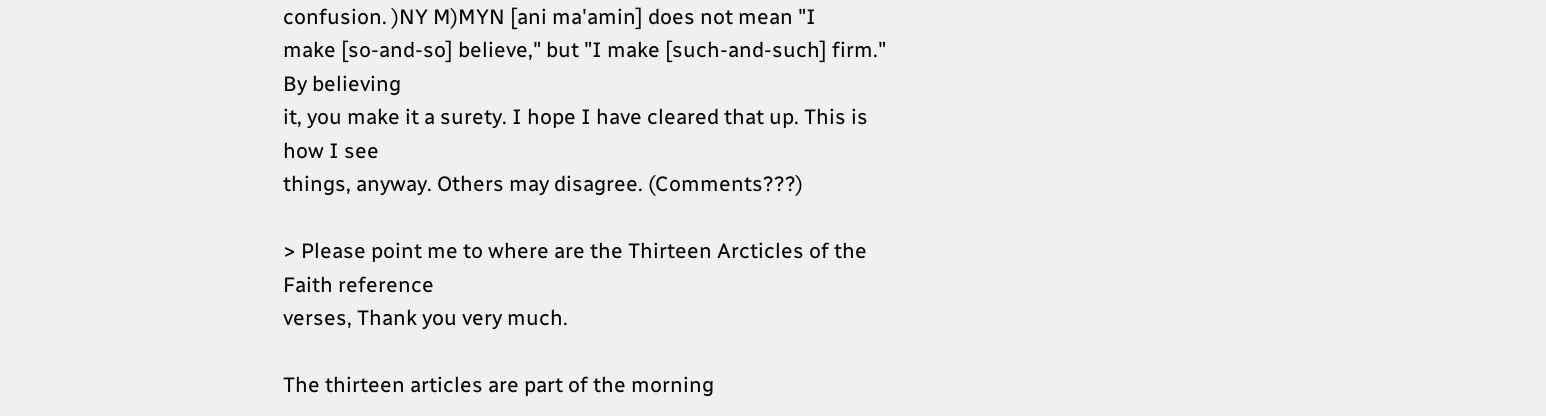confusion. )NY M)MYN [ani ma'amin] does not mean "I
make [so-and-so] believe," but "I make [such-and-such] firm." By believing
it, you make it a surety. I hope I have cleared that up. This is how I see
things, anyway. Others may disagree. (Comments???)

> Please point me to where are the Thirteen Arcticles of the Faith reference
verses, Thank you very much.

The thirteen articles are part of the morning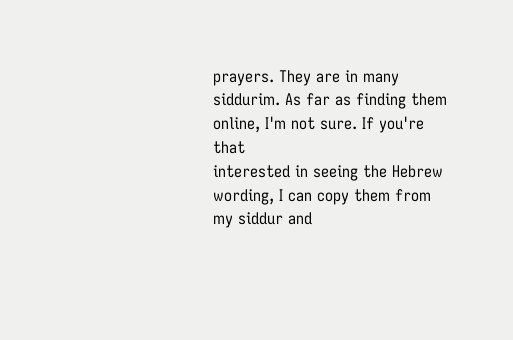prayers. They are in many
siddurim. As far as finding them online, I'm not sure. If you're that
interested in seeing the Hebrew wording, I can copy them from my siddur and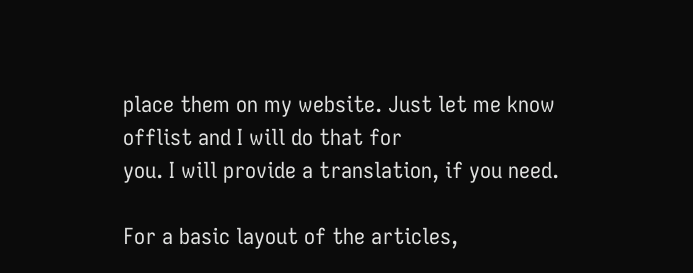place them on my website. Just let me know offlist and I will do that for
you. I will provide a translation, if you need.

For a basic layout of the articles,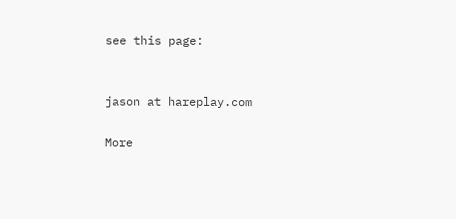see this page:


jason at hareplay.com

More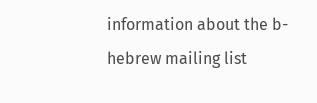information about the b-hebrew mailing list